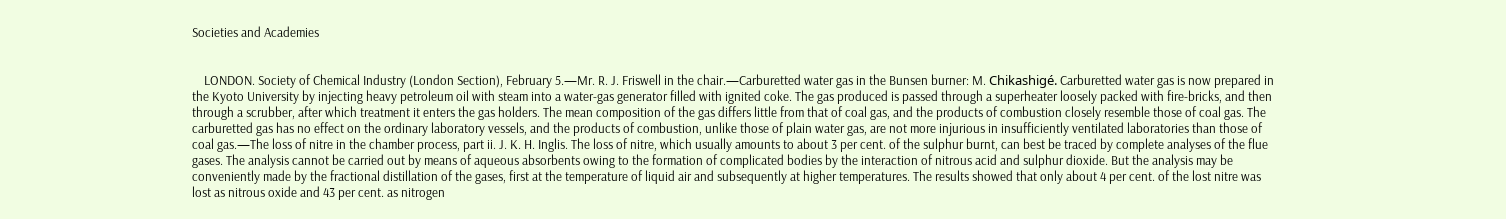Societies and Academies


    LONDON. Society of Chemical Industry (London Section), February 5.—Mr. R. J. Friswell in the chair.—Carburetted water gas in the Bunsen burner: M. Chikashigé. Carburetted water gas is now prepared in the Kyoto University by injecting heavy petroleum oil with steam into a water-gas generator filled with ignited coke. The gas produced is passed through a superheater loosely packed with fire-bricks, and then through a scrubber, after which treatment it enters the gas holders. The mean composition of the gas differs little from that of coal gas, and the products of combustion closely resemble those of coal gas. The carburetted gas has no effect on the ordinary laboratory vessels, and the products of combustion, unlike those of plain water gas, are not more injurious in insufficiently ventilated laboratories than those of coal gas.—The loss of nitre in the chamber process, part ii. J. K. H. Inglis. The loss of nitre, which usually amounts to about 3 per cent. of the sulphur burnt, can best be traced by complete analyses of the flue gases. The analysis cannot be carried out by means of aqueous absorbents owing to the formation of complicated bodies by the interaction of nitrous acid and sulphur dioxide. But the analysis may be conveniently made by the fractional distillation of the gases, first at the temperature of liquid air and subsequently at higher temperatures. The results showed that only about 4 per cent. of the lost nitre was lost as nitrous oxide and 43 per cent. as nitrogen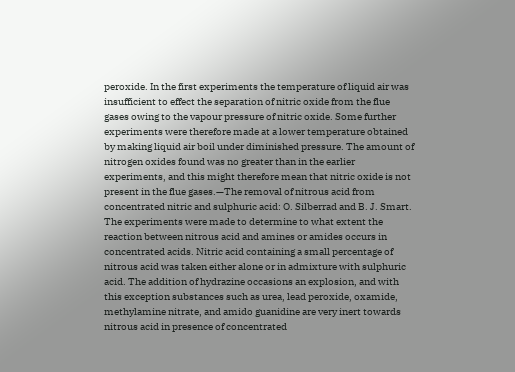peroxide. In the first experiments the temperature of liquid air was insufficient to effect the separation of nitric oxide from the flue gases owing to the vapour pressure of nitric oxide. Some further experiments were therefore made at a lower temperature obtained by making liquid air boil under diminished pressure. The amount of nitrogen oxides found was no greater than in the earlier experiments, and this might therefore mean that nitric oxide is not present in the flue gases.—The removal of nitrous acid from concentrated nitric and sulphuric acid: O. Silberrad and B. J. Smart. The experiments were made to determine to what extent the reaction between nitrous acid and amines or amides occurs in concentrated acids. Nitric acid containing a small percentage of nitrous acid was taken either alone or in admixture with sulphuric acid. The addition of hydrazine occasions an explosion, and with this exception substances such as urea, lead peroxide, oxamide, methylamine nitrate, and amido guanidine are very inert towards nitrous acid in presence of concentrated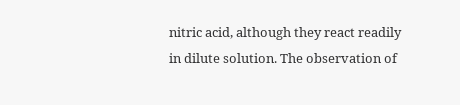nitric acid, although they react readily in dilute solution. The observation of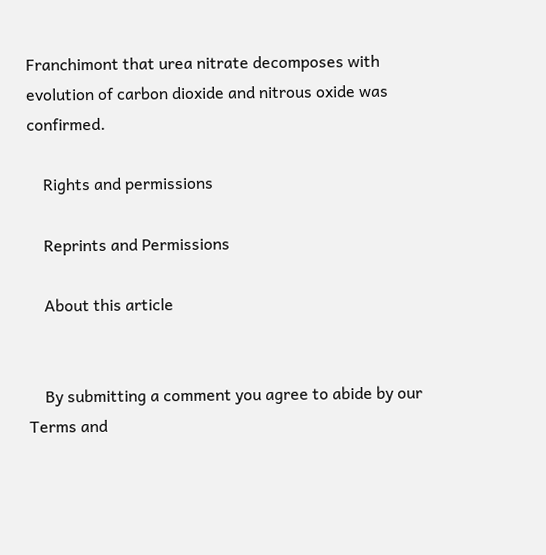Franchimont that urea nitrate decomposes with evolution of carbon dioxide and nitrous oxide was confirmed.

    Rights and permissions

    Reprints and Permissions

    About this article


    By submitting a comment you agree to abide by our Terms and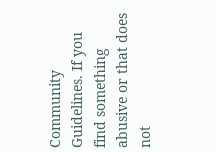Community Guidelines. If you find something abusive or that does not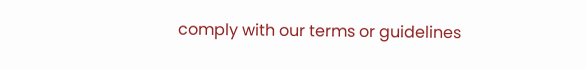comply with our terms or guidelines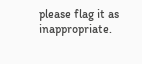please flag it as inappropriate.